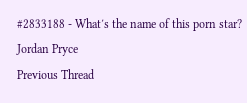#2833188 - What′s the name of this porn star?
Jordan Pryce
Previous Thread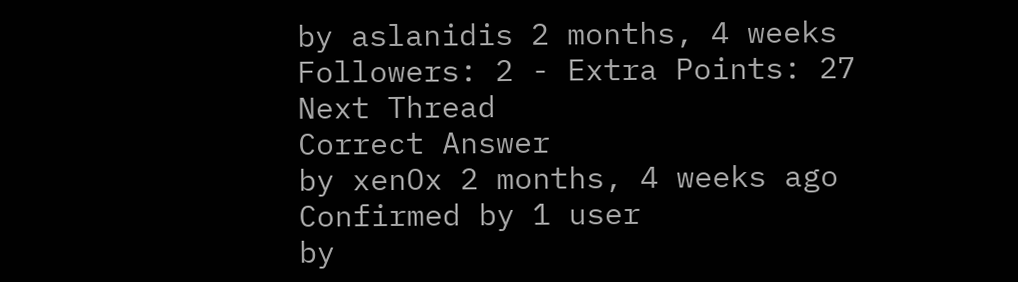by aslanidis 2 months, 4 weeks
Followers: 2 - Extra Points: 27
Next Thread
Correct Answer
by xenOx 2 months, 4 weeks ago
Confirmed by 1 user
by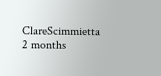ClareScimmietta 2 months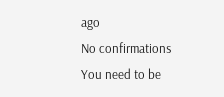ago
No confirmations
You need to be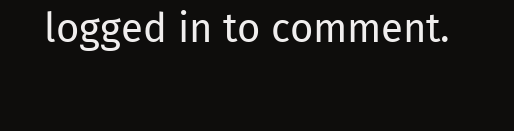logged in to comment.